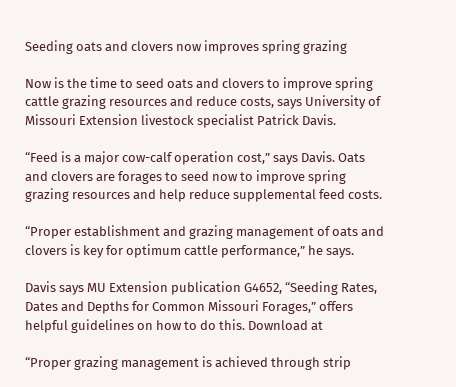Seeding oats and clovers now improves spring grazing

Now is the time to seed oats and clovers to improve spring cattle grazing resources and reduce costs, says University of Missouri Extension livestock specialist Patrick Davis.

“Feed is a major cow-calf operation cost,” says Davis. Oats and clovers are forages to seed now to improve spring grazing resources and help reduce supplemental feed costs.

“Proper establishment and grazing management of oats and clovers is key for optimum cattle performance,” he says.

Davis says MU Extension publication G4652, “Seeding Rates, Dates and Depths for Common Missouri Forages,” offers helpful guidelines on how to do this. Download at

“Proper grazing management is achieved through strip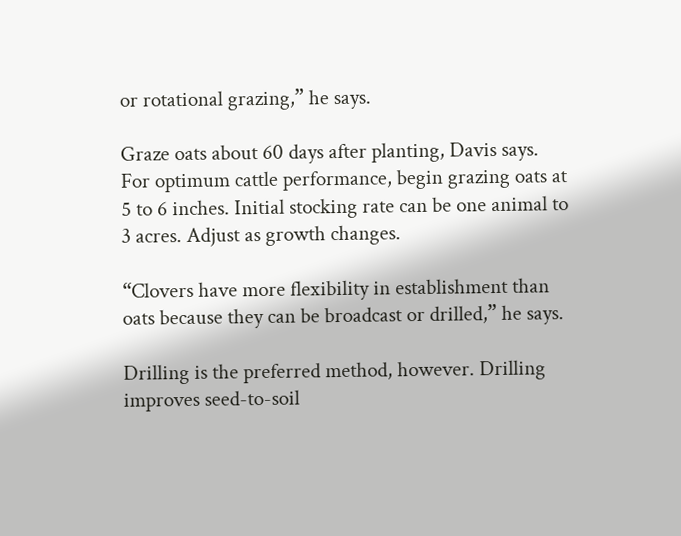or rotational grazing,” he says.

Graze oats about 60 days after planting, Davis says. For optimum cattle performance, begin grazing oats at 5 to 6 inches. Initial stocking rate can be one animal to 3 acres. Adjust as growth changes.

“Clovers have more flexibility in establishment than oats because they can be broadcast or drilled,” he says.

Drilling is the preferred method, however. Drilling improves seed-to-soil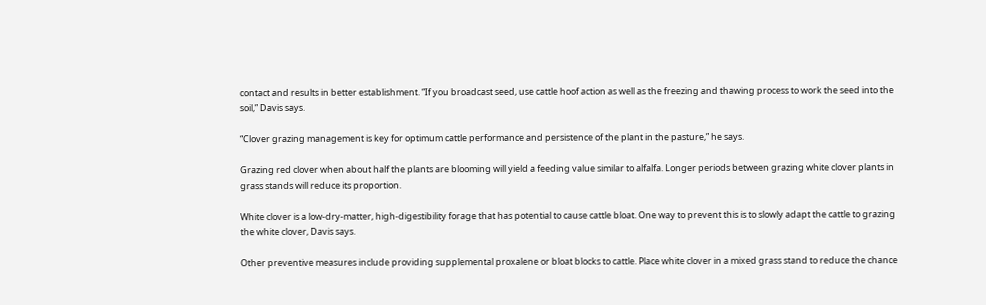contact and results in better establishment. “If you broadcast seed, use cattle hoof action as well as the freezing and thawing process to work the seed into the soil,” Davis says.

“Clover grazing management is key for optimum cattle performance and persistence of the plant in the pasture,” he says.

Grazing red clover when about half the plants are blooming will yield a feeding value similar to alfalfa. Longer periods between grazing white clover plants in grass stands will reduce its proportion.

White clover is a low-dry-matter, high-digestibility forage that has potential to cause cattle bloat. One way to prevent this is to slowly adapt the cattle to grazing the white clover, Davis says.

Other preventive measures include providing supplemental proxalene or bloat blocks to cattle. Place white clover in a mixed grass stand to reduce the chance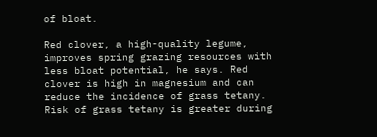of bloat.

Red clover, a high-quality legume, improves spring grazing resources with less bloat potential, he says. Red clover is high in magnesium and can reduce the incidence of grass tetany. Risk of grass tetany is greater during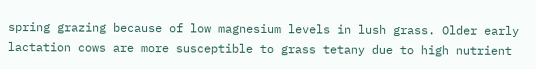spring grazing because of low magnesium levels in lush grass. Older early lactation cows are more susceptible to grass tetany due to high nutrient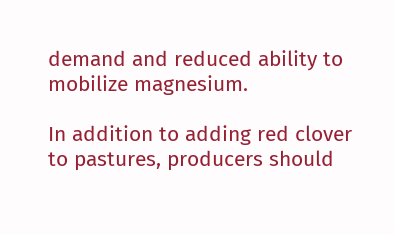demand and reduced ability to mobilize magnesium.

In addition to adding red clover to pastures, producers should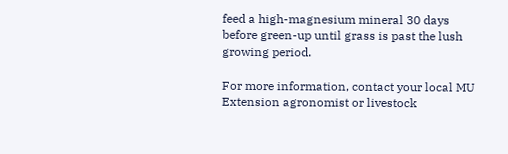feed a high-magnesium mineral 30 days before green-up until grass is past the lush growing period.

For more information, contact your local MU Extension agronomist or livestock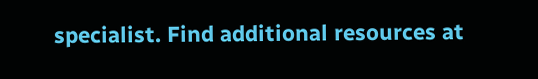specialist. Find additional resources at